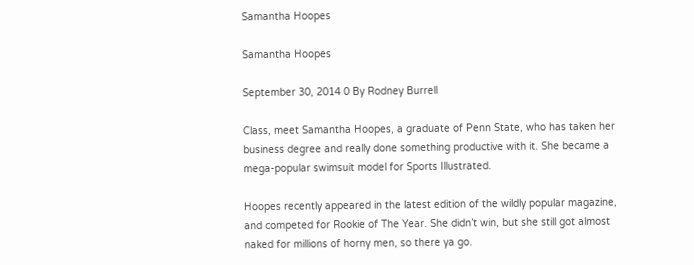Samantha Hoopes

Samantha Hoopes

September 30, 2014 0 By Rodney Burrell

Class, meet Samantha Hoopes, a graduate of Penn State, who has taken her business degree and really done something productive with it. She became a mega-popular swimsuit model for Sports Illustrated.

Hoopes recently appeared in the latest edition of the wildly popular magazine, and competed for Rookie of The Year. She didn’t win, but she still got almost naked for millions of horny men, so there ya go.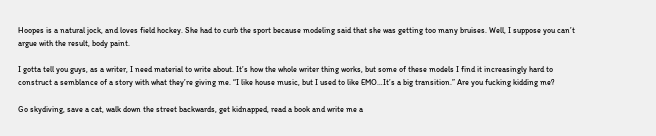Hoopes is a natural jock, and loves field hockey. She had to curb the sport because modeling said that she was getting too many bruises. Well, I suppose you can’t argue with the result, body paint.

I gotta tell you guys, as a writer, I need material to write about. It’s how the whole writer thing works, but some of these models I find it increasingly hard to construct a semblance of a story with what they’re giving me. “I like house music, but I used to like EMO…It’s a big transition.” Are you fucking kidding me?

Go skydiving, save a cat, walk down the street backwards, get kidnapped, read a book and write me a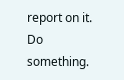report on it. Do something.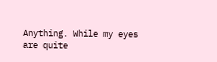Anything. While my eyes are quite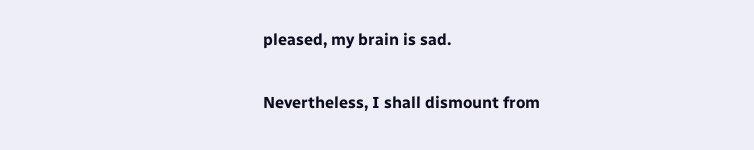pleased, my brain is sad.

Nevertheless, I shall dismount from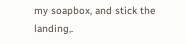my soapbox, and stick the landing,.